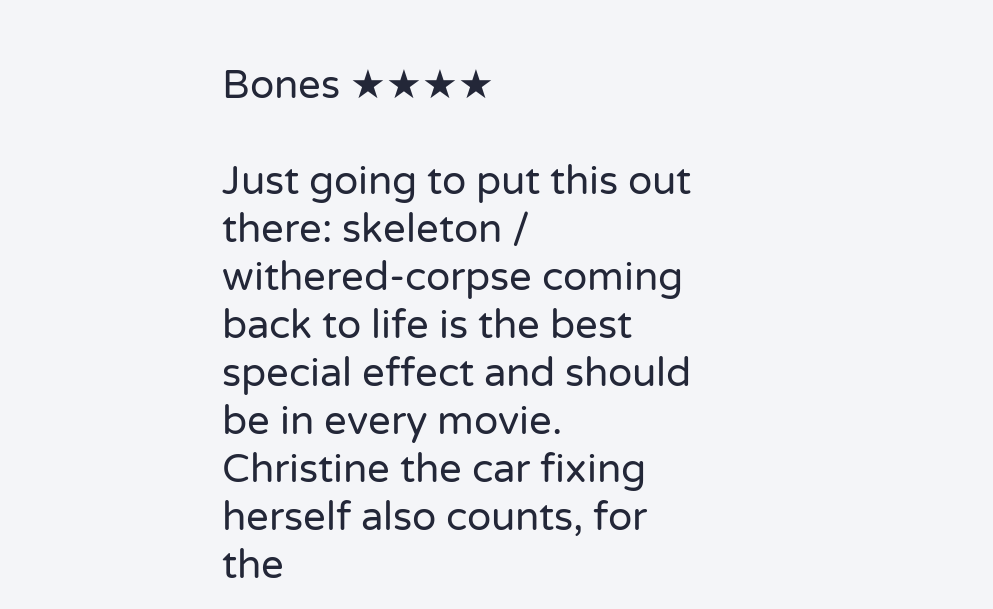Bones ★★★★

Just going to put this out there: skeleton / withered-corpse coming back to life is the best special effect and should be in every movie. Christine the car fixing herself also counts, for the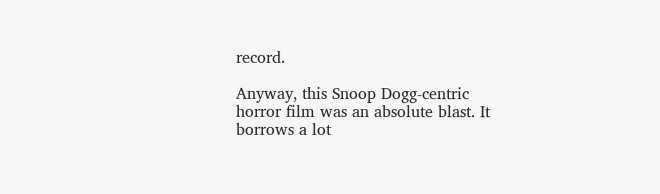record.

Anyway, this Snoop Dogg-centric horror film was an absolute blast. It borrows a lot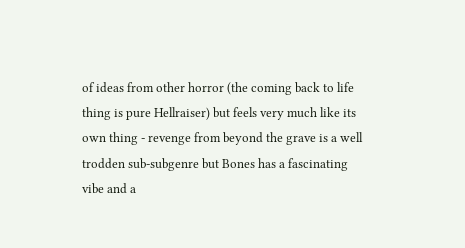of ideas from other horror (the coming back to life thing is pure Hellraiser) but feels very much like its own thing - revenge from beyond the grave is a well trodden sub-subgenre but Bones has a fascinating vibe and a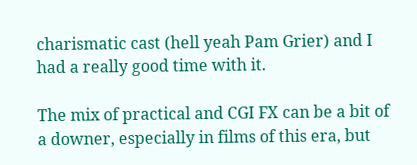charismatic cast (hell yeah Pam Grier) and I had a really good time with it.

The mix of practical and CGI FX can be a bit of a downer, especially in films of this era, but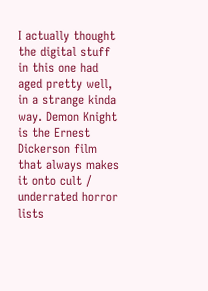I actually thought the digital stuff in this one had aged pretty well, in a strange kinda way. Demon Knight is the Ernest Dickerson film that always makes it onto cult / underrated horror lists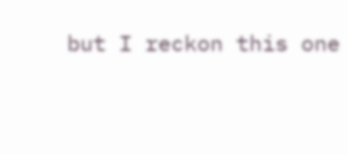but I reckon this one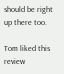should be right up there too.

Tom liked this review